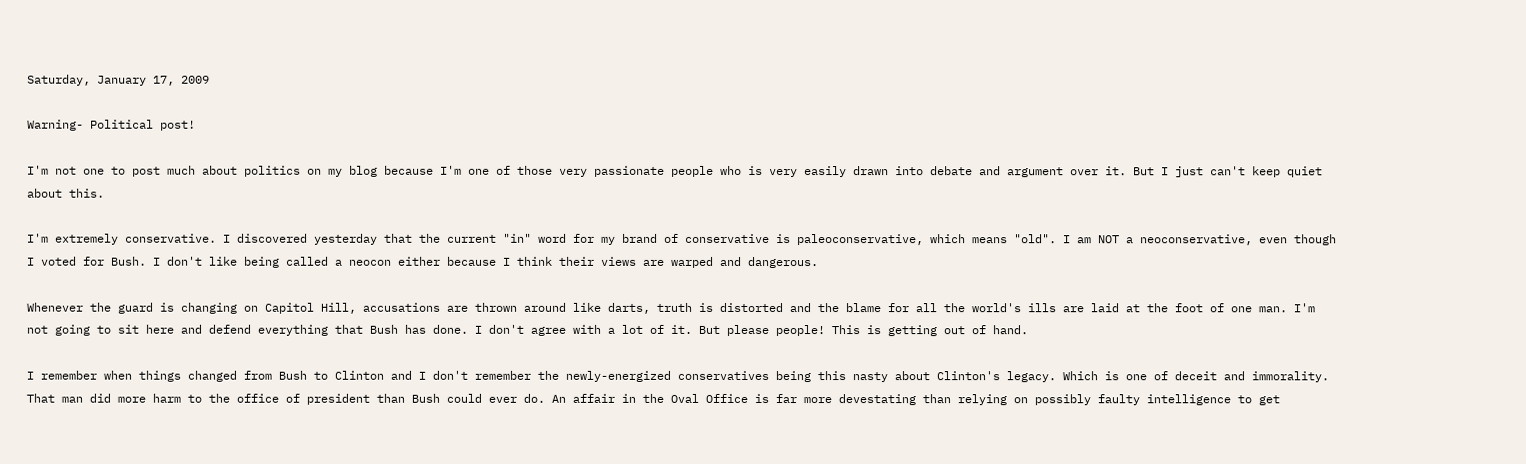Saturday, January 17, 2009

Warning- Political post!

I'm not one to post much about politics on my blog because I'm one of those very passionate people who is very easily drawn into debate and argument over it. But I just can't keep quiet about this.

I'm extremely conservative. I discovered yesterday that the current "in" word for my brand of conservative is paleoconservative, which means "old". I am NOT a neoconservative, even though I voted for Bush. I don't like being called a neocon either because I think their views are warped and dangerous.

Whenever the guard is changing on Capitol Hill, accusations are thrown around like darts, truth is distorted and the blame for all the world's ills are laid at the foot of one man. I'm not going to sit here and defend everything that Bush has done. I don't agree with a lot of it. But please people! This is getting out of hand.

I remember when things changed from Bush to Clinton and I don't remember the newly-energized conservatives being this nasty about Clinton's legacy. Which is one of deceit and immorality. That man did more harm to the office of president than Bush could ever do. An affair in the Oval Office is far more devestating than relying on possibly faulty intelligence to get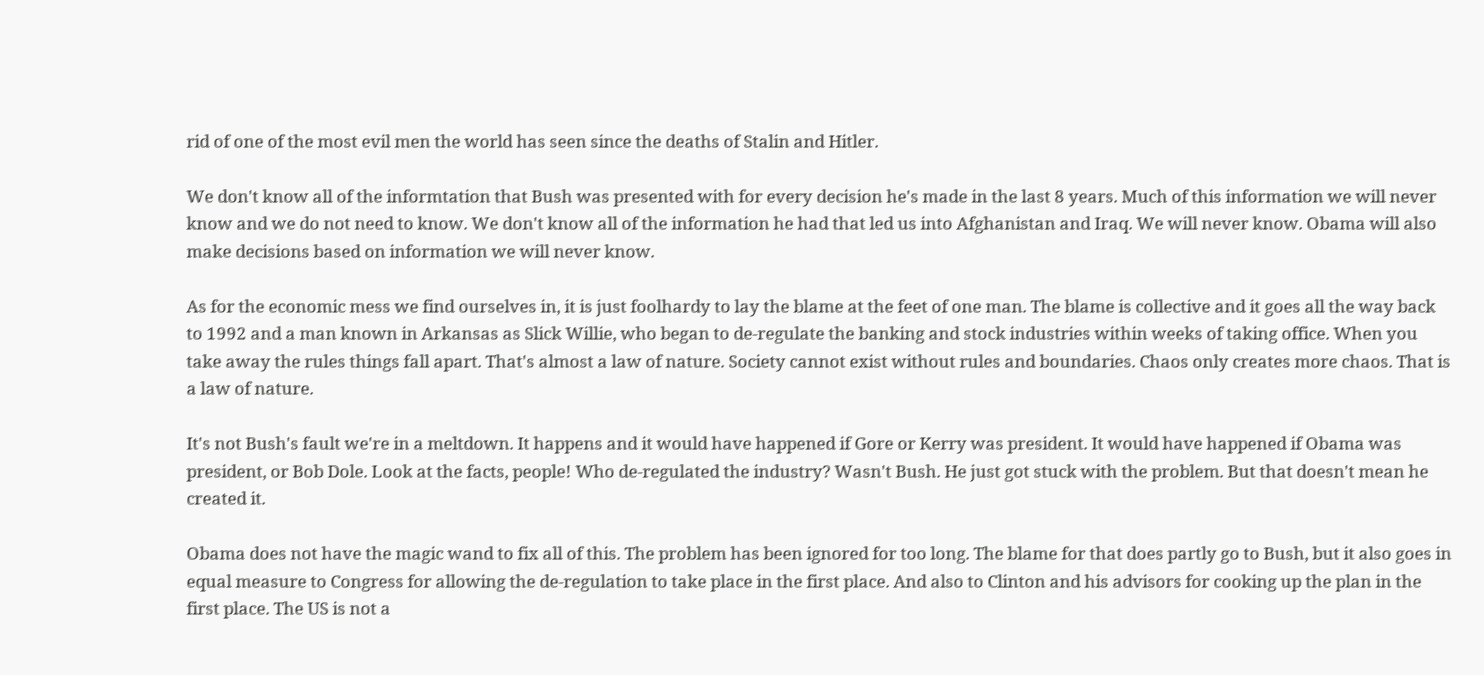rid of one of the most evil men the world has seen since the deaths of Stalin and Hitler.

We don't know all of the informtation that Bush was presented with for every decision he's made in the last 8 years. Much of this information we will never know and we do not need to know. We don't know all of the information he had that led us into Afghanistan and Iraq. We will never know. Obama will also make decisions based on information we will never know.

As for the economic mess we find ourselves in, it is just foolhardy to lay the blame at the feet of one man. The blame is collective and it goes all the way back to 1992 and a man known in Arkansas as Slick Willie, who began to de-regulate the banking and stock industries within weeks of taking office. When you take away the rules things fall apart. That's almost a law of nature. Society cannot exist without rules and boundaries. Chaos only creates more chaos. That is a law of nature.

It's not Bush's fault we're in a meltdown. It happens and it would have happened if Gore or Kerry was president. It would have happened if Obama was president, or Bob Dole. Look at the facts, people! Who de-regulated the industry? Wasn't Bush. He just got stuck with the problem. But that doesn't mean he created it.

Obama does not have the magic wand to fix all of this. The problem has been ignored for too long. The blame for that does partly go to Bush, but it also goes in equal measure to Congress for allowing the de-regulation to take place in the first place. And also to Clinton and his advisors for cooking up the plan in the first place. The US is not a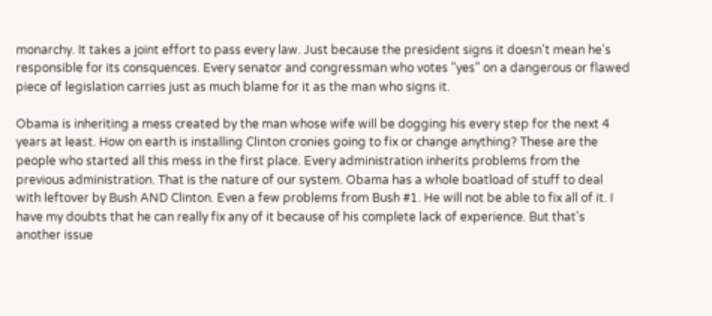monarchy. It takes a joint effort to pass every law. Just because the president signs it doesn't mean he's responsible for its consquences. Every senator and congressman who votes "yes" on a dangerous or flawed piece of legislation carries just as much blame for it as the man who signs it.

Obama is inheriting a mess created by the man whose wife will be dogging his every step for the next 4 years at least. How on earth is installing Clinton cronies going to fix or change anything? These are the people who started all this mess in the first place. Every administration inherits problems from the previous administration. That is the nature of our system. Obama has a whole boatload of stuff to deal with leftover by Bush AND Clinton. Even a few problems from Bush #1. He will not be able to fix all of it. I have my doubts that he can really fix any of it because of his complete lack of experience. But that's another issue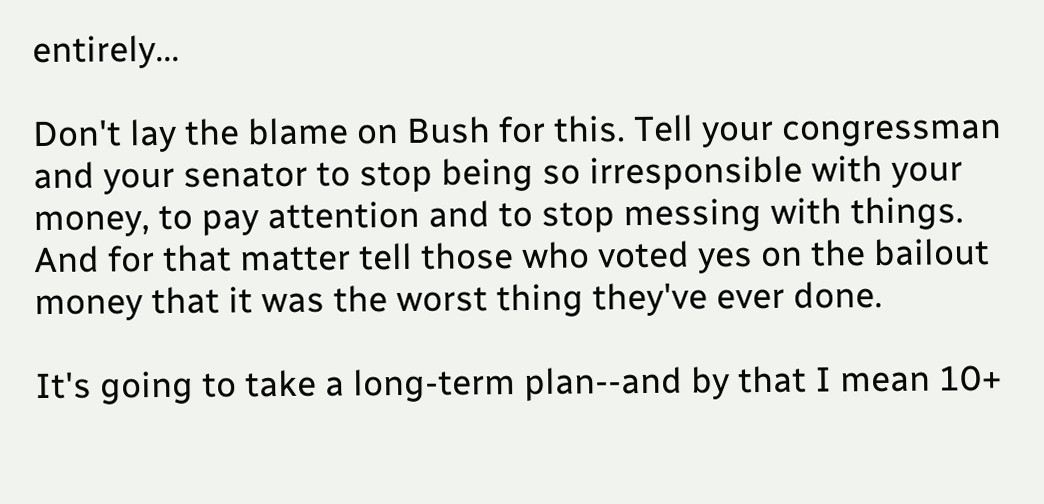entirely...

Don't lay the blame on Bush for this. Tell your congressman and your senator to stop being so irresponsible with your money, to pay attention and to stop messing with things. And for that matter tell those who voted yes on the bailout money that it was the worst thing they've ever done.

It's going to take a long-term plan--and by that I mean 10+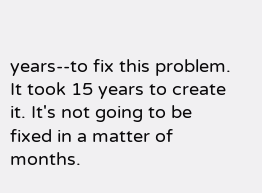years--to fix this problem. It took 15 years to create it. It's not going to be fixed in a matter of months.